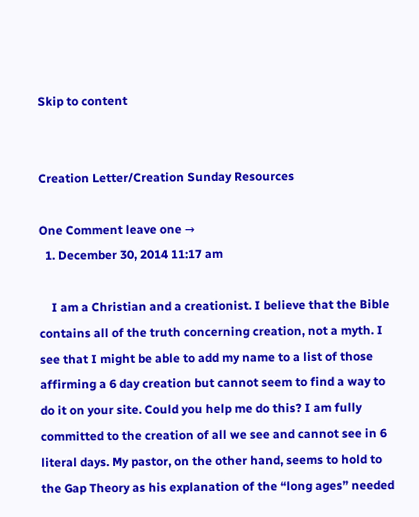Skip to content


Creation Letter/Creation Sunday Resources

One Comment leave one →
  1. December 30, 2014 11:17 am

    I am a Christian and a creationist. I believe that the Bible contains all of the truth concerning creation, not a myth. I see that I might be able to add my name to a list of those affirming a 6 day creation but cannot seem to find a way to do it on your site. Could you help me do this? I am fully committed to the creation of all we see and cannot see in 6 literal days. My pastor, on the other hand, seems to hold to the Gap Theory as his explanation of the “long ages” needed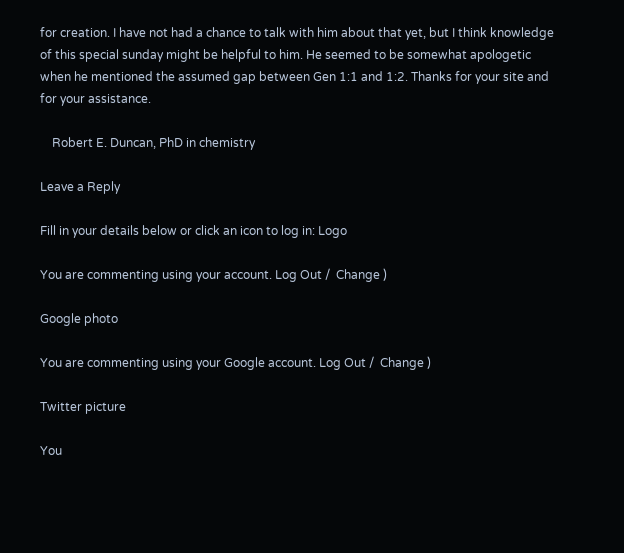for creation. I have not had a chance to talk with him about that yet, but I think knowledge of this special sunday might be helpful to him. He seemed to be somewhat apologetic when he mentioned the assumed gap between Gen 1:1 and 1:2. Thanks for your site and for your assistance.

    Robert E. Duncan, PhD in chemistry

Leave a Reply

Fill in your details below or click an icon to log in: Logo

You are commenting using your account. Log Out /  Change )

Google photo

You are commenting using your Google account. Log Out /  Change )

Twitter picture

You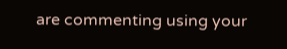are commenting using your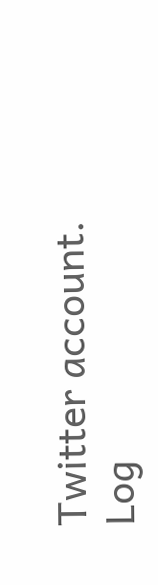Twitter account. Log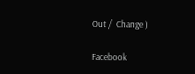Out /  Change )

Facebook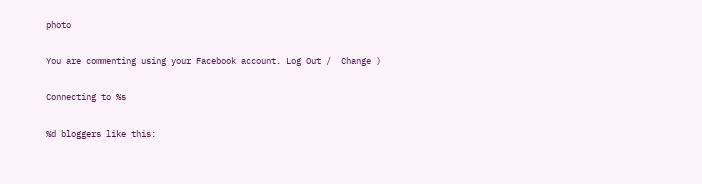photo

You are commenting using your Facebook account. Log Out /  Change )

Connecting to %s

%d bloggers like this: